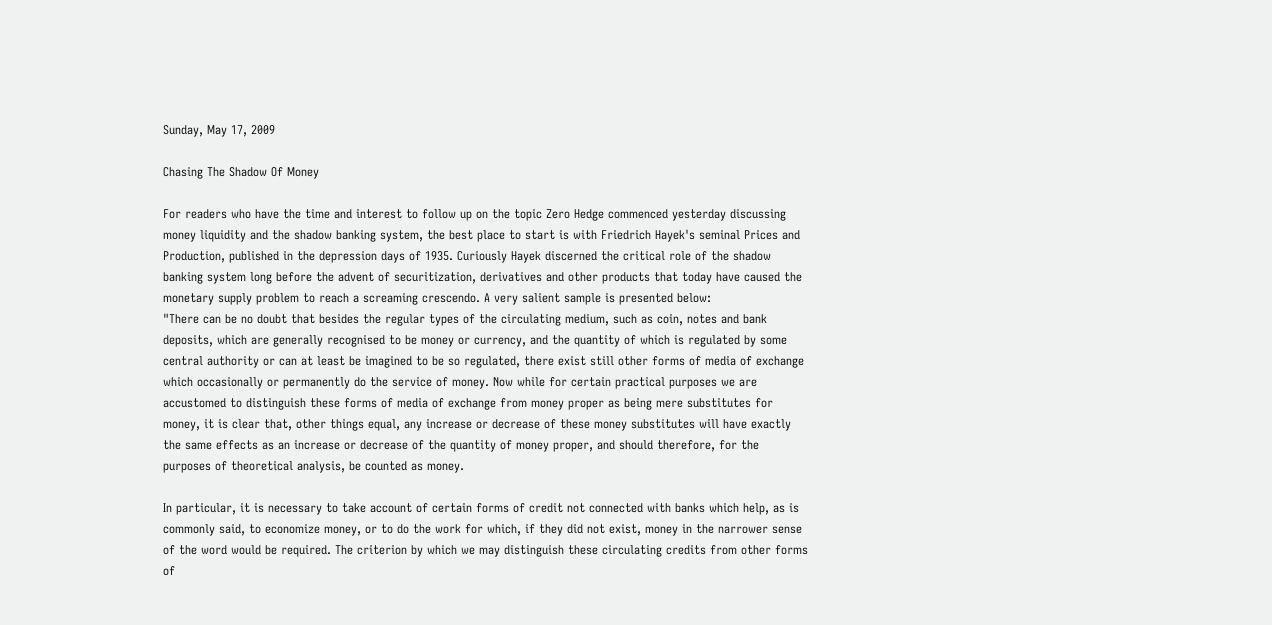Sunday, May 17, 2009

Chasing The Shadow Of Money

For readers who have the time and interest to follow up on the topic Zero Hedge commenced yesterday discussing money liquidity and the shadow banking system, the best place to start is with Friedrich Hayek's seminal Prices and Production, published in the depression days of 1935. Curiously Hayek discerned the critical role of the shadow banking system long before the advent of securitization, derivatives and other products that today have caused the monetary supply problem to reach a screaming crescendo. A very salient sample is presented below:
"There can be no doubt that besides the regular types of the circulating medium, such as coin, notes and bank deposits, which are generally recognised to be money or currency, and the quantity of which is regulated by some central authority or can at least be imagined to be so regulated, there exist still other forms of media of exchange which occasionally or permanently do the service of money. Now while for certain practical purposes we are accustomed to distinguish these forms of media of exchange from money proper as being mere substitutes for money, it is clear that, other things equal, any increase or decrease of these money substitutes will have exactly the same effects as an increase or decrease of the quantity of money proper, and should therefore, for the purposes of theoretical analysis, be counted as money.

In particular, it is necessary to take account of certain forms of credit not connected with banks which help, as is commonly said, to economize money, or to do the work for which, if they did not exist, money in the narrower sense of the word would be required. The criterion by which we may distinguish these circulating credits from other forms of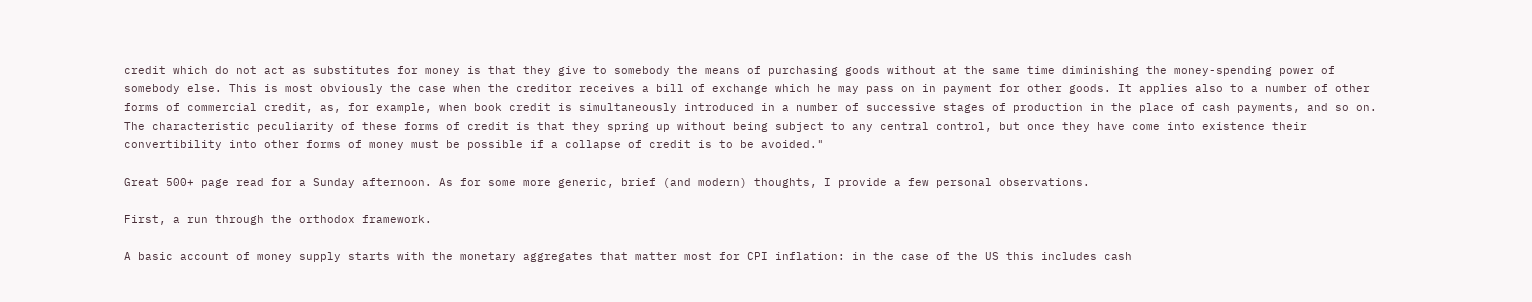credit which do not act as substitutes for money is that they give to somebody the means of purchasing goods without at the same time diminishing the money-spending power of somebody else. This is most obviously the case when the creditor receives a bill of exchange which he may pass on in payment for other goods. It applies also to a number of other forms of commercial credit, as, for example, when book credit is simultaneously introduced in a number of successive stages of production in the place of cash payments, and so on. The characteristic peculiarity of these forms of credit is that they spring up without being subject to any central control, but once they have come into existence their convertibility into other forms of money must be possible if a collapse of credit is to be avoided."

Great 500+ page read for a Sunday afternoon. As for some more generic, brief (and modern) thoughts, I provide a few personal observations.

First, a run through the orthodox framework.

A basic account of money supply starts with the monetary aggregates that matter most for CPI inflation: in the case of the US this includes cash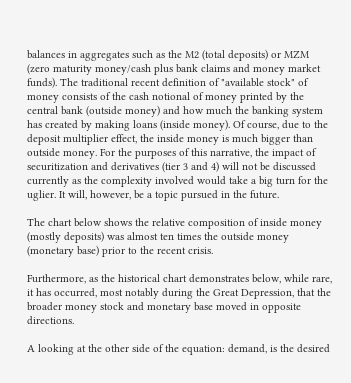balances in aggregates such as the M2 (total deposits) or MZM (zero maturity money/cash plus bank claims and money market funds). The traditional recent definition of "available stock" of money consists of the cash notional of money printed by the central bank (outside money) and how much the banking system has created by making loans (inside money). Of course, due to the deposit multiplier effect, the inside money is much bigger than outside money. For the purposes of this narrative, the impact of securitization and derivatives (tier 3 and 4) will not be discussed currently as the complexity involved would take a big turn for the uglier. It will, however, be a topic pursued in the future.

The chart below shows the relative composition of inside money (mostly deposits) was almost ten times the outside money (monetary base) prior to the recent crisis.

Furthermore, as the historical chart demonstrates below, while rare, it has occurred, most notably during the Great Depression, that the broader money stock and monetary base moved in opposite directions.

A looking at the other side of the equation: demand, is the desired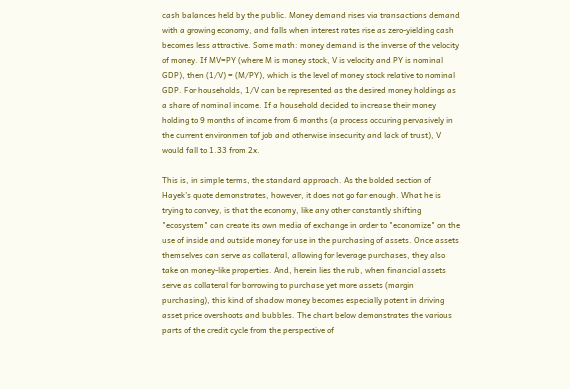cash balances held by the public. Money demand rises via transactions demand with a growing economy, and falls when interest rates rise as zero-yielding cash becomes less attractive. Some math: money demand is the inverse of the velocity of money. If MV=PY (where M is money stock, V is velocity and PY is nominal GDP), then (1/V) = (M/PY), which is the level of money stock relative to nominal GDP. For households, 1/V can be represented as the desired money holdings as a share of nominal income. If a household decided to increase their money holding to 9 months of income from 6 months (a process occuring pervasively in the current environmen tof job and otherwise insecurity and lack of trust), V would fall to 1.33 from 2x.

This is, in simple terms, the standard approach. As the bolded section of Hayek's quote demonstrates, however, it does not go far enough. What he is trying to convey, is that the economy, like any other constantly shifting "ecosystem" can create its own media of exchange in order to "economize" on the use of inside and outside money for use in the purchasing of assets. Once assets themselves can serve as collateral, allowing for leverage purchases, they also take on money-like properties. And, herein lies the rub, when financial assets serve as collateral for borrowing to purchase yet more assets (margin purchasing), this kind of shadow money becomes especially potent in driving asset price overshoots and bubbles. The chart below demonstrates the various parts of the credit cycle from the perspective of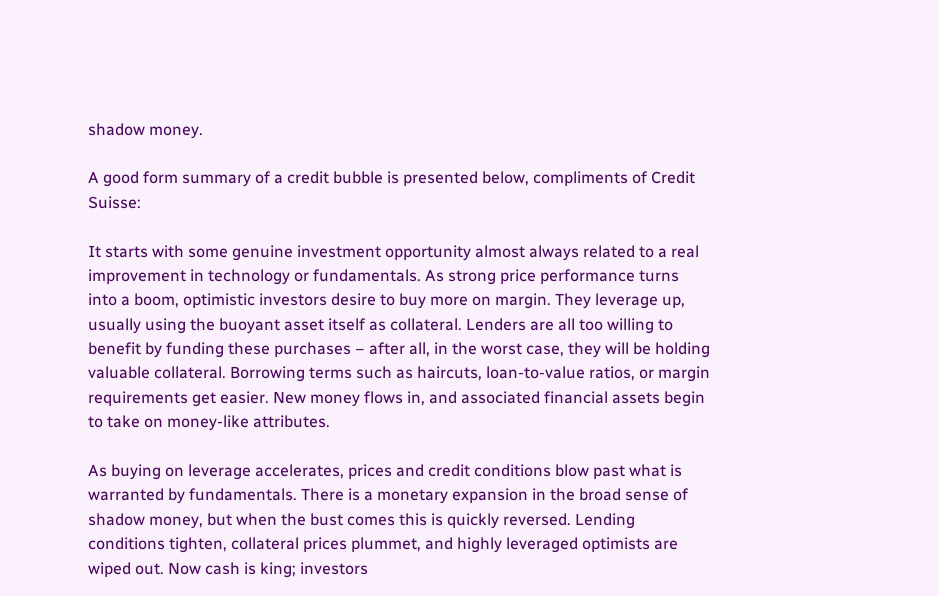shadow money.

A good form summary of a credit bubble is presented below, compliments of Credit Suisse:

It starts with some genuine investment opportunity almost always related to a real improvement in technology or fundamentals. As strong price performance turns into a boom, optimistic investors desire to buy more on margin. They leverage up, usually using the buoyant asset itself as collateral. Lenders are all too willing to benefit by funding these purchases – after all, in the worst case, they will be holding valuable collateral. Borrowing terms such as haircuts, loan-to-value ratios, or margin requirements get easier. New money flows in, and associated financial assets begin to take on money-like attributes.

As buying on leverage accelerates, prices and credit conditions blow past what is warranted by fundamentals. There is a monetary expansion in the broad sense of shadow money, but when the bust comes this is quickly reversed. Lending conditions tighten, collateral prices plummet, and highly leveraged optimists are wiped out. Now cash is king; investors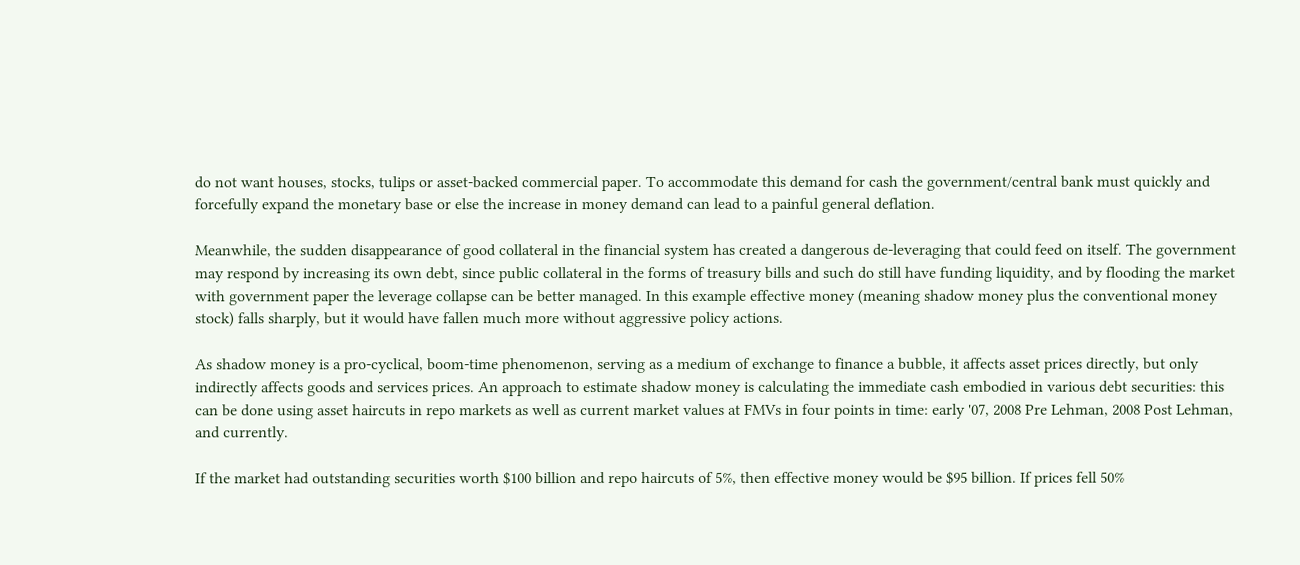do not want houses, stocks, tulips or asset-backed commercial paper. To accommodate this demand for cash the government/central bank must quickly and forcefully expand the monetary base or else the increase in money demand can lead to a painful general deflation.

Meanwhile, the sudden disappearance of good collateral in the financial system has created a dangerous de-leveraging that could feed on itself. The government may respond by increasing its own debt, since public collateral in the forms of treasury bills and such do still have funding liquidity, and by flooding the market with government paper the leverage collapse can be better managed. In this example effective money (meaning shadow money plus the conventional money stock) falls sharply, but it would have fallen much more without aggressive policy actions.

As shadow money is a pro-cyclical, boom-time phenomenon, serving as a medium of exchange to finance a bubble, it affects asset prices directly, but only indirectly affects goods and services prices. An approach to estimate shadow money is calculating the immediate cash embodied in various debt securities: this can be done using asset haircuts in repo markets as well as current market values at FMVs in four points in time: early '07, 2008 Pre Lehman, 2008 Post Lehman, and currently.

If the market had outstanding securities worth $100 billion and repo haircuts of 5%, then effective money would be $95 billion. If prices fell 50%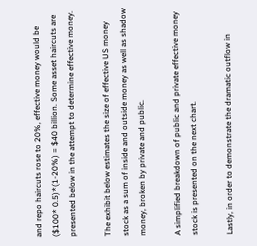and repo haircuts rose to 20%, effective money would be ($100* 0.5)*(1-20%) = $40 billion. Some asset haircuts are presented below in the attempt to determine effective money.

The exhibit below estimates the size of effective US money stock as a sum of inside and outside money as well as shadow money, broken by private and public.

A simplified breakdown of public and private effective money stock is presented on the next chart.

Lastly, in order to demonstrate the dramatic outflow in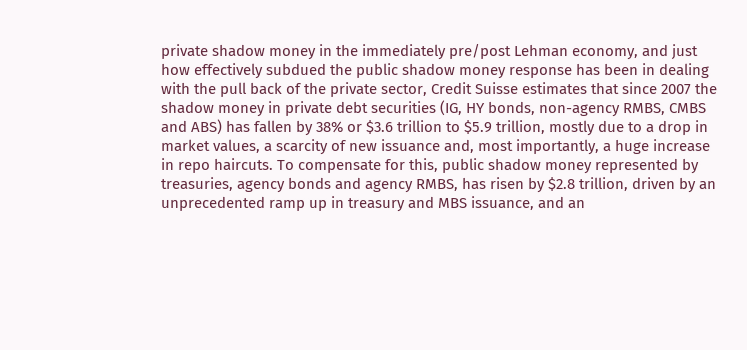private shadow money in the immediately pre/post Lehman economy, and just how effectively subdued the public shadow money response has been in dealing with the pull back of the private sector, Credit Suisse estimates that since 2007 the shadow money in private debt securities (IG, HY bonds, non-agency RMBS, CMBS and ABS) has fallen by 38% or $3.6 trillion to $5.9 trillion, mostly due to a drop in market values, a scarcity of new issuance and, most importantly, a huge increase in repo haircuts. To compensate for this, public shadow money represented by treasuries, agency bonds and agency RMBS, has risen by $2.8 trillion, driven by an unprecedented ramp up in treasury and MBS issuance, and an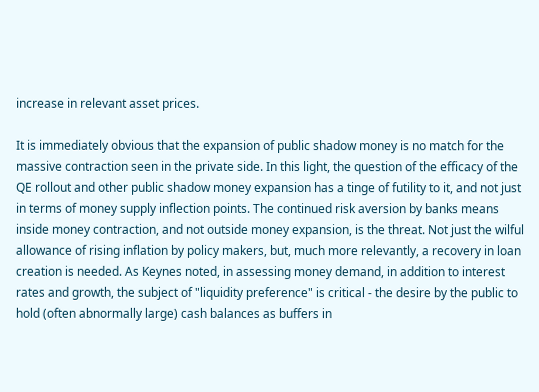increase in relevant asset prices.

It is immediately obvious that the expansion of public shadow money is no match for the massive contraction seen in the private side. In this light, the question of the efficacy of the QE rollout and other public shadow money expansion has a tinge of futility to it, and not just in terms of money supply inflection points. The continued risk aversion by banks means inside money contraction, and not outside money expansion, is the threat. Not just the wilful allowance of rising inflation by policy makers, but, much more relevantly, a recovery in loan creation is needed. As Keynes noted, in assessing money demand, in addition to interest rates and growth, the subject of "liquidity preference" is critical - the desire by the public to hold (often abnormally large) cash balances as buffers in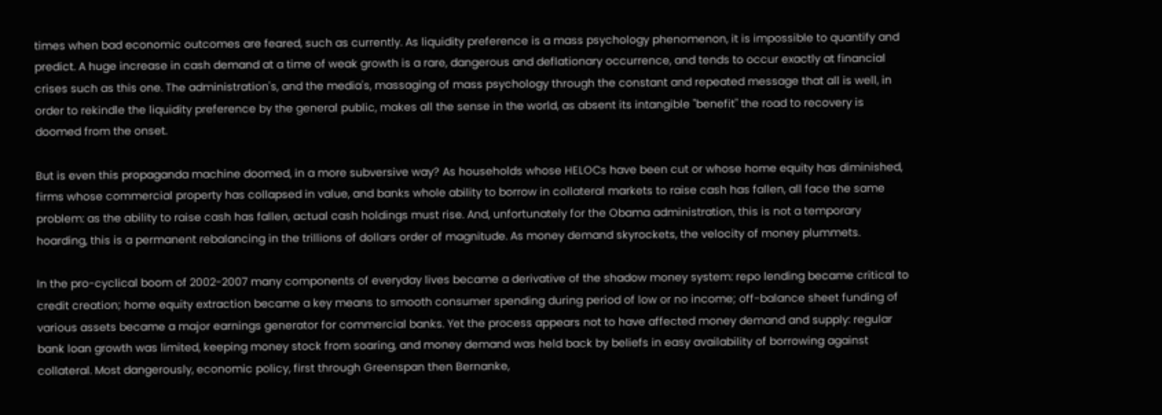times when bad economic outcomes are feared, such as currently. As liquidity preference is a mass psychology phenomenon, it is impossible to quantify and predict. A huge increase in cash demand at a time of weak growth is a rare, dangerous and deflationary occurrence, and tends to occur exactly at financial crises such as this one. The administration's, and the media's, massaging of mass psychology through the constant and repeated message that all is well, in order to rekindle the liquidity preference by the general public, makes all the sense in the world, as absent its intangible "benefit" the road to recovery is doomed from the onset.

But is even this propaganda machine doomed, in a more subversive way? As households whose HELOCs have been cut or whose home equity has diminished, firms whose commercial property has collapsed in value, and banks whole ability to borrow in collateral markets to raise cash has fallen, all face the same problem: as the ability to raise cash has fallen, actual cash holdings must rise. And, unfortunately for the Obama administration, this is not a temporary hoarding, this is a permanent rebalancing in the trillions of dollars order of magnitude. As money demand skyrockets, the velocity of money plummets.

In the pro-cyclical boom of 2002-2007 many components of everyday lives became a derivative of the shadow money system: repo lending became critical to credit creation; home equity extraction became a key means to smooth consumer spending during period of low or no income; off-balance sheet funding of various assets became a major earnings generator for commercial banks. Yet the process appears not to have affected money demand and supply: regular bank loan growth was limited, keeping money stock from soaring, and money demand was held back by beliefs in easy availability of borrowing against collateral. Most dangerously, economic policy, first through Greenspan then Bernanke,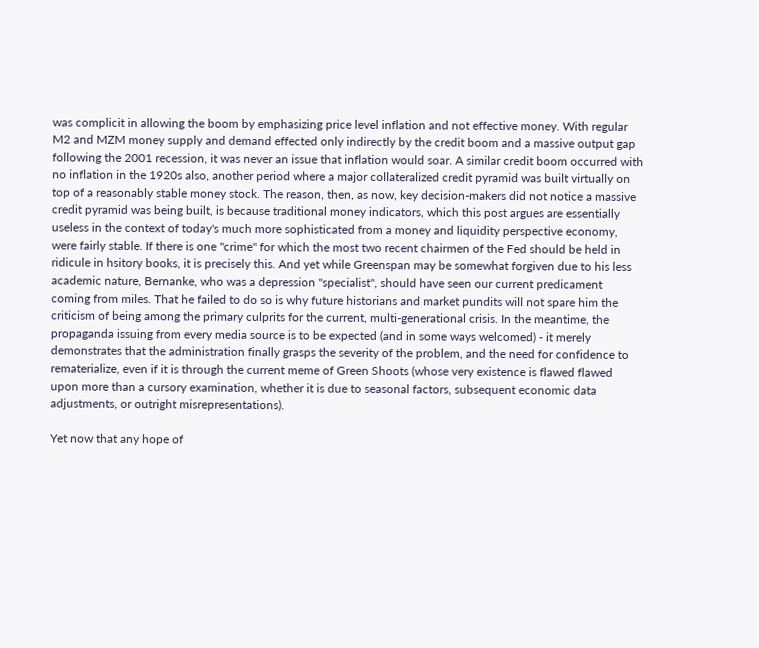was complicit in allowing the boom by emphasizing price level inflation and not effective money. With regular M2 and MZM money supply and demand effected only indirectly by the credit boom and a massive output gap following the 2001 recession, it was never an issue that inflation would soar. A similar credit boom occurred with no inflation in the 1920s also, another period where a major collateralized credit pyramid was built virtually on top of a reasonably stable money stock. The reason, then, as now, key decision-makers did not notice a massive credit pyramid was being built, is because traditional money indicators, which this post argues are essentially useless in the context of today's much more sophisticated from a money and liquidity perspective economy, were fairly stable. If there is one "crime" for which the most two recent chairmen of the Fed should be held in ridicule in hsitory books, it is precisely this. And yet while Greenspan may be somewhat forgiven due to his less academic nature, Bernanke, who was a depression "specialist", should have seen our current predicament coming from miles. That he failed to do so is why future historians and market pundits will not spare him the criticism of being among the primary culprits for the current, multi-generational crisis. In the meantime, the propaganda issuing from every media source is to be expected (and in some ways welcomed) - it merely demonstrates that the administration finally grasps the severity of the problem, and the need for confidence to rematerialize, even if it is through the current meme of Green Shoots (whose very existence is flawed flawed upon more than a cursory examination, whether it is due to seasonal factors, subsequent economic data adjustments, or outright misrepresentations).

Yet now that any hope of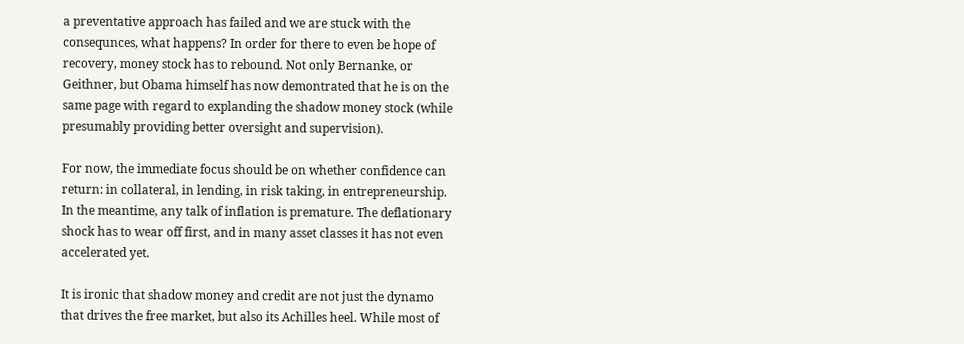a preventative approach has failed and we are stuck with the consequnces, what happens? In order for there to even be hope of recovery, money stock has to rebound. Not only Bernanke, or Geithner, but Obama himself has now demontrated that he is on the same page with regard to explanding the shadow money stock (while presumably providing better oversight and supervision).

For now, the immediate focus should be on whether confidence can return: in collateral, in lending, in risk taking, in entrepreneurship. In the meantime, any talk of inflation is premature. The deflationary shock has to wear off first, and in many asset classes it has not even accelerated yet.

It is ironic that shadow money and credit are not just the dynamo that drives the free market, but also its Achilles heel. While most of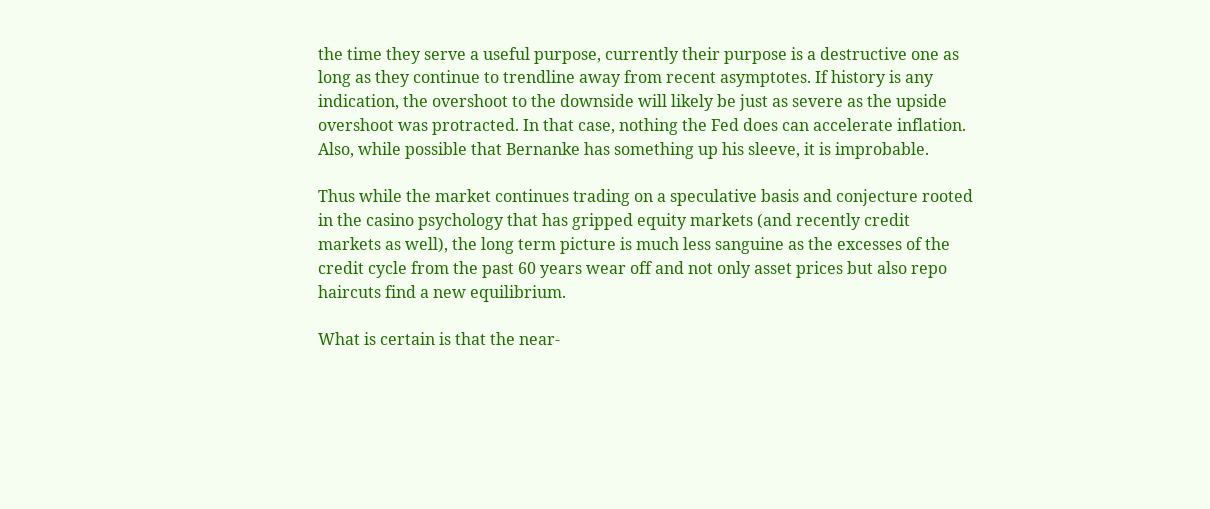the time they serve a useful purpose, currently their purpose is a destructive one as long as they continue to trendline away from recent asymptotes. If history is any indication, the overshoot to the downside will likely be just as severe as the upside overshoot was protracted. In that case, nothing the Fed does can accelerate inflation. Also, while possible that Bernanke has something up his sleeve, it is improbable.

Thus while the market continues trading on a speculative basis and conjecture rooted in the casino psychology that has gripped equity markets (and recently credit markets as well), the long term picture is much less sanguine as the excesses of the credit cycle from the past 60 years wear off and not only asset prices but also repo haircuts find a new equilibrium.

What is certain is that the near-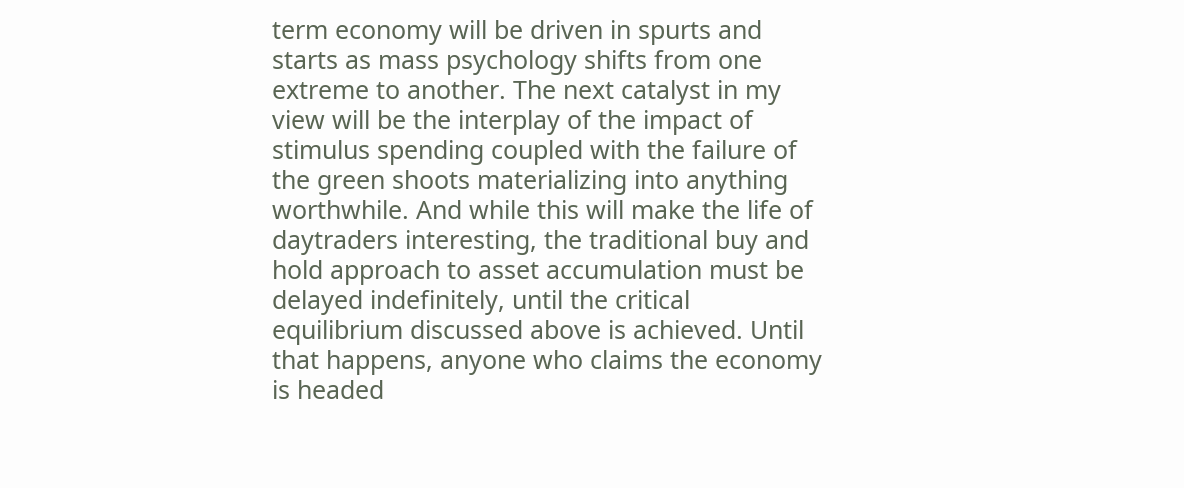term economy will be driven in spurts and starts as mass psychology shifts from one extreme to another. The next catalyst in my view will be the interplay of the impact of stimulus spending coupled with the failure of the green shoots materializing into anything worthwhile. And while this will make the life of daytraders interesting, the traditional buy and hold approach to asset accumulation must be delayed indefinitely, until the critical equilibrium discussed above is achieved. Until that happens, anyone who claims the economy is headed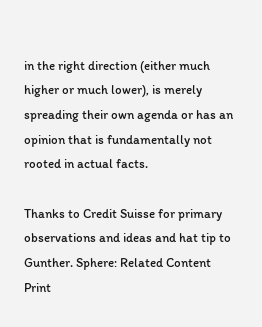in the right direction (either much higher or much lower), is merely spreading their own agenda or has an opinion that is fundamentally not rooted in actual facts.

Thanks to Credit Suisse for primary observations and ideas and hat tip to Gunther. Sphere: Related Content
Print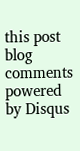this post
blog comments powered by Disqus